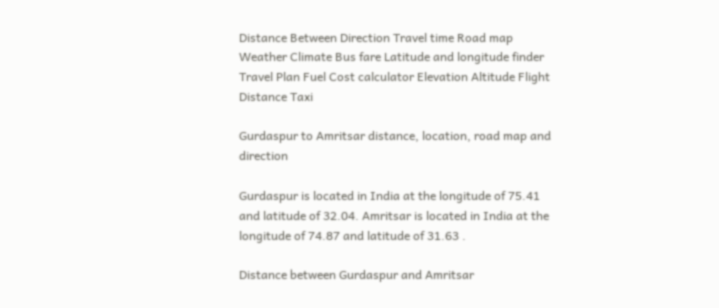Distance Between Direction Travel time Road map Weather Climate Bus fare Latitude and longitude finder Travel Plan Fuel Cost calculator Elevation Altitude Flight Distance Taxi

Gurdaspur to Amritsar distance, location, road map and direction

Gurdaspur is located in India at the longitude of 75.41 and latitude of 32.04. Amritsar is located in India at the longitude of 74.87 and latitude of 31.63 .

Distance between Gurdaspur and Amritsar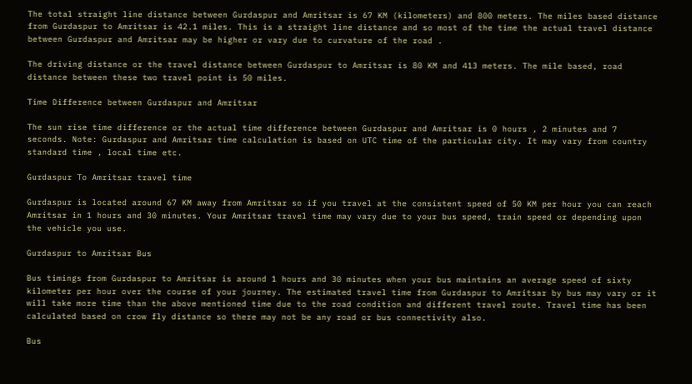The total straight line distance between Gurdaspur and Amritsar is 67 KM (kilometers) and 800 meters. The miles based distance from Gurdaspur to Amritsar is 42.1 miles. This is a straight line distance and so most of the time the actual travel distance between Gurdaspur and Amritsar may be higher or vary due to curvature of the road .

The driving distance or the travel distance between Gurdaspur to Amritsar is 80 KM and 413 meters. The mile based, road distance between these two travel point is 50 miles.

Time Difference between Gurdaspur and Amritsar

The sun rise time difference or the actual time difference between Gurdaspur and Amritsar is 0 hours , 2 minutes and 7 seconds. Note: Gurdaspur and Amritsar time calculation is based on UTC time of the particular city. It may vary from country standard time , local time etc.

Gurdaspur To Amritsar travel time

Gurdaspur is located around 67 KM away from Amritsar so if you travel at the consistent speed of 50 KM per hour you can reach Amritsar in 1 hours and 30 minutes. Your Amritsar travel time may vary due to your bus speed, train speed or depending upon the vehicle you use.

Gurdaspur to Amritsar Bus

Bus timings from Gurdaspur to Amritsar is around 1 hours and 30 minutes when your bus maintains an average speed of sixty kilometer per hour over the course of your journey. The estimated travel time from Gurdaspur to Amritsar by bus may vary or it will take more time than the above mentioned time due to the road condition and different travel route. Travel time has been calculated based on crow fly distance so there may not be any road or bus connectivity also.

Bus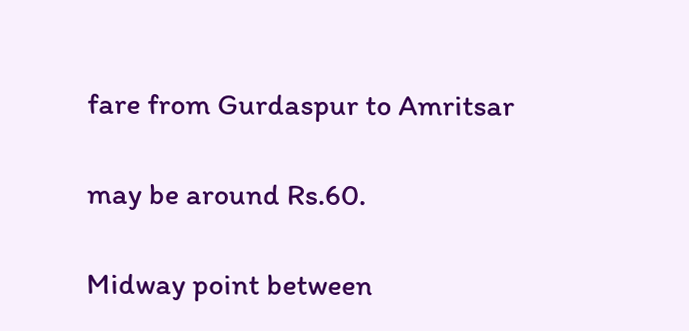fare from Gurdaspur to Amritsar

may be around Rs.60.

Midway point between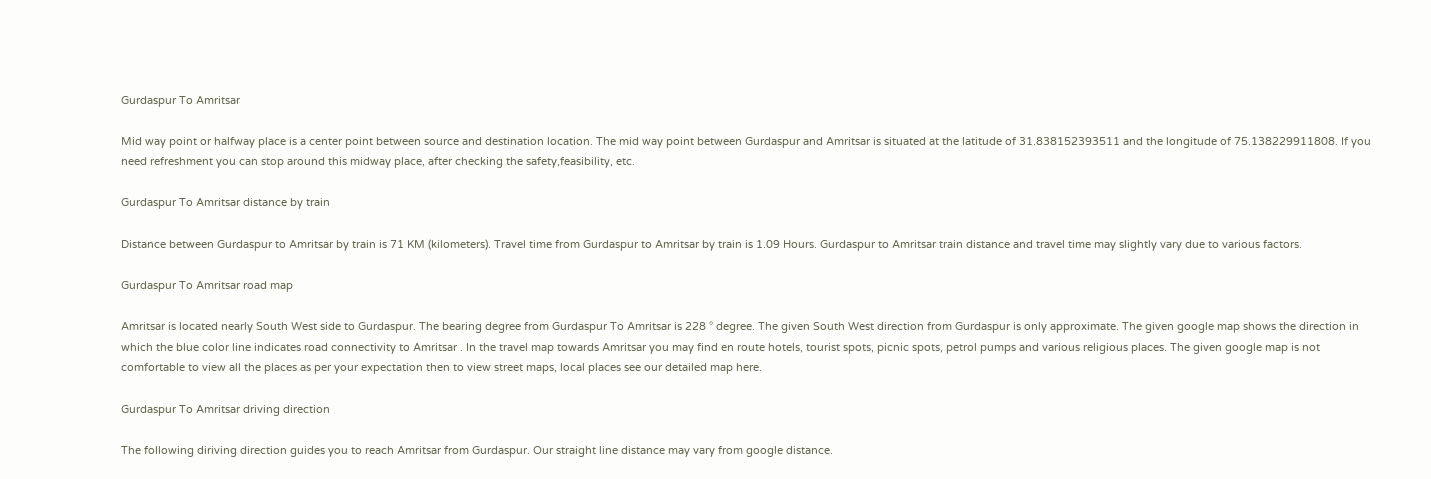Gurdaspur To Amritsar

Mid way point or halfway place is a center point between source and destination location. The mid way point between Gurdaspur and Amritsar is situated at the latitude of 31.838152393511 and the longitude of 75.138229911808. If you need refreshment you can stop around this midway place, after checking the safety,feasibility, etc.

Gurdaspur To Amritsar distance by train

Distance between Gurdaspur to Amritsar by train is 71 KM (kilometers). Travel time from Gurdaspur to Amritsar by train is 1.09 Hours. Gurdaspur to Amritsar train distance and travel time may slightly vary due to various factors.

Gurdaspur To Amritsar road map

Amritsar is located nearly South West side to Gurdaspur. The bearing degree from Gurdaspur To Amritsar is 228 ° degree. The given South West direction from Gurdaspur is only approximate. The given google map shows the direction in which the blue color line indicates road connectivity to Amritsar . In the travel map towards Amritsar you may find en route hotels, tourist spots, picnic spots, petrol pumps and various religious places. The given google map is not comfortable to view all the places as per your expectation then to view street maps, local places see our detailed map here.

Gurdaspur To Amritsar driving direction

The following diriving direction guides you to reach Amritsar from Gurdaspur. Our straight line distance may vary from google distance.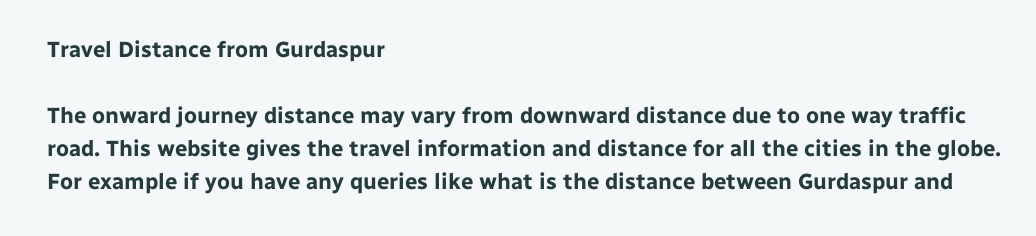Travel Distance from Gurdaspur

The onward journey distance may vary from downward distance due to one way traffic road. This website gives the travel information and distance for all the cities in the globe. For example if you have any queries like what is the distance between Gurdaspur and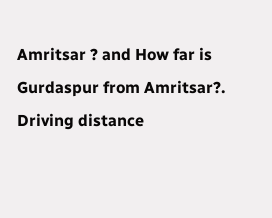Amritsar ? and How far is Gurdaspur from Amritsar?. Driving distance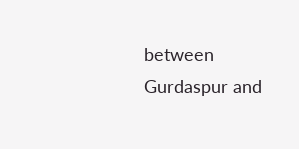between Gurdaspur and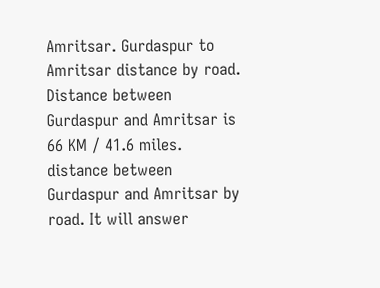Amritsar. Gurdaspur to Amritsar distance by road. Distance between Gurdaspur and Amritsar is 66 KM / 41.6 miles. distance between Gurdaspur and Amritsar by road. It will answer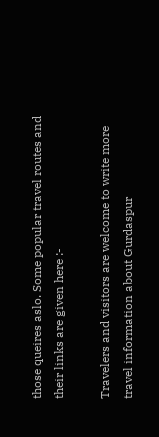those queires aslo. Some popular travel routes and their links are given here :-

Travelers and visitors are welcome to write more travel information about Gurdaspur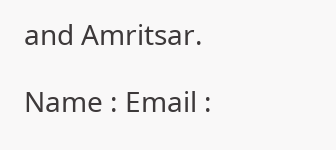and Amritsar.

Name : Email :